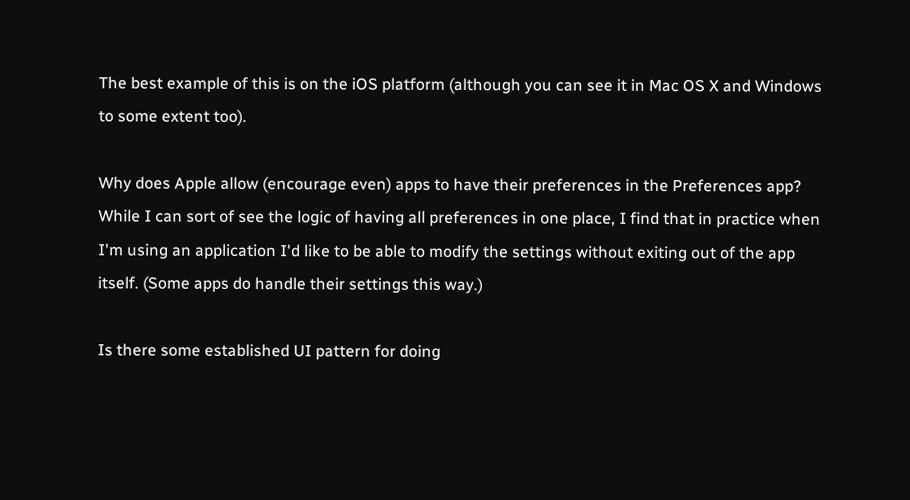The best example of this is on the iOS platform (although you can see it in Mac OS X and Windows to some extent too).

Why does Apple allow (encourage even) apps to have their preferences in the Preferences app? While I can sort of see the logic of having all preferences in one place, I find that in practice when I'm using an application I'd like to be able to modify the settings without exiting out of the app itself. (Some apps do handle their settings this way.)

Is there some established UI pattern for doing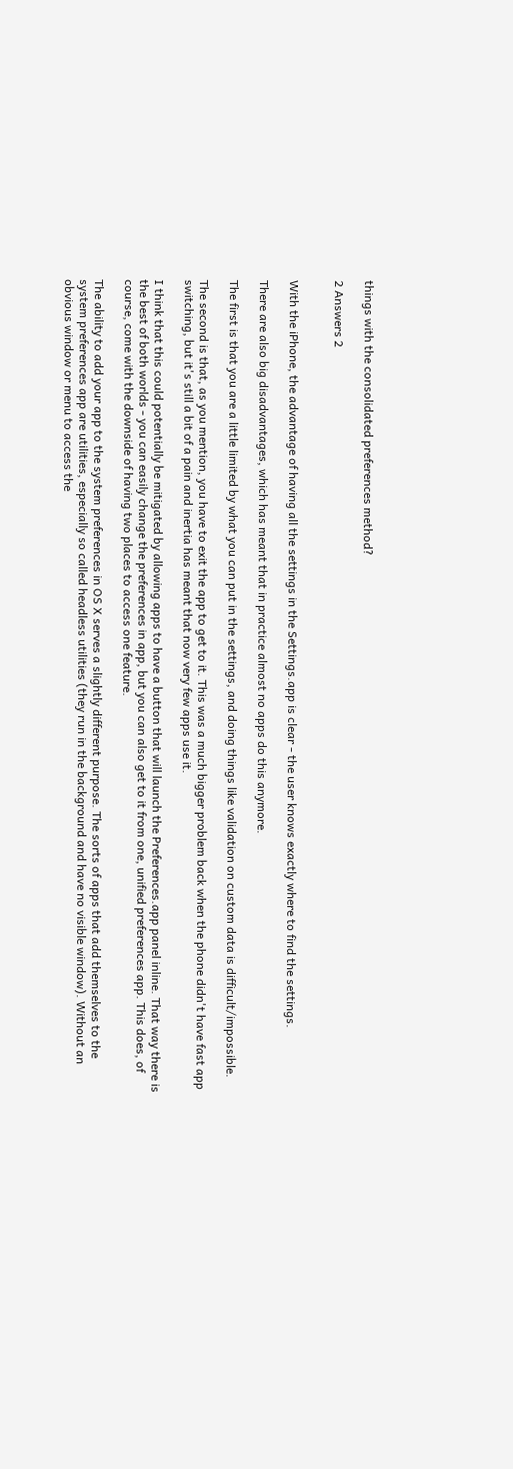things with the consolidated preferences method?

2 Answers 2


With the iPhone, the advantage of having all the settings in the Settings.app is clear - the user knows exactly where to find the settings.

There are also big disadvantages, which has meant that in practice almost no apps do this anymore.

The first is that you are a little limited by what you can put in the settings, and doing things like validation on custom data is difficult/impossible.

The second is that, as you mention, you have to exit the app to get to it. This was a much bigger problem back when the phone didn't have fast app switching, but it's still a bit of a pain and inertia has meant that now very few apps use it.

I think that this could potentially be mitigated by allowing apps to have a button that will launch the Preferences.app panel inline. That way there is the best of both worlds - you can easily change the preferences in app, but you can also get to it from one, unified preferences app. This does, of course, come with the downside of having two places to access one feature.

The ability to add your app to the system preferences in OS X serves a slightly different purpose. The sorts of apps that add themselves to the system preferences app are utilities, especially so called headless utilities (they run in the background and have no visible window). Without an obvious window or menu to access the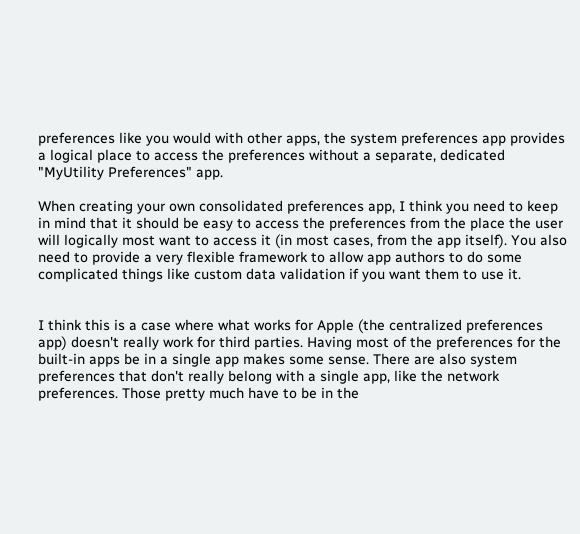preferences like you would with other apps, the system preferences app provides a logical place to access the preferences without a separate, dedicated "MyUtility Preferences" app.

When creating your own consolidated preferences app, I think you need to keep in mind that it should be easy to access the preferences from the place the user will logically most want to access it (in most cases, from the app itself). You also need to provide a very flexible framework to allow app authors to do some complicated things like custom data validation if you want them to use it.


I think this is a case where what works for Apple (the centralized preferences app) doesn't really work for third parties. Having most of the preferences for the built-in apps be in a single app makes some sense. There are also system preferences that don't really belong with a single app, like the network preferences. Those pretty much have to be in the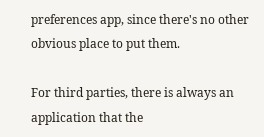preferences app, since there's no other obvious place to put them.

For third parties, there is always an application that the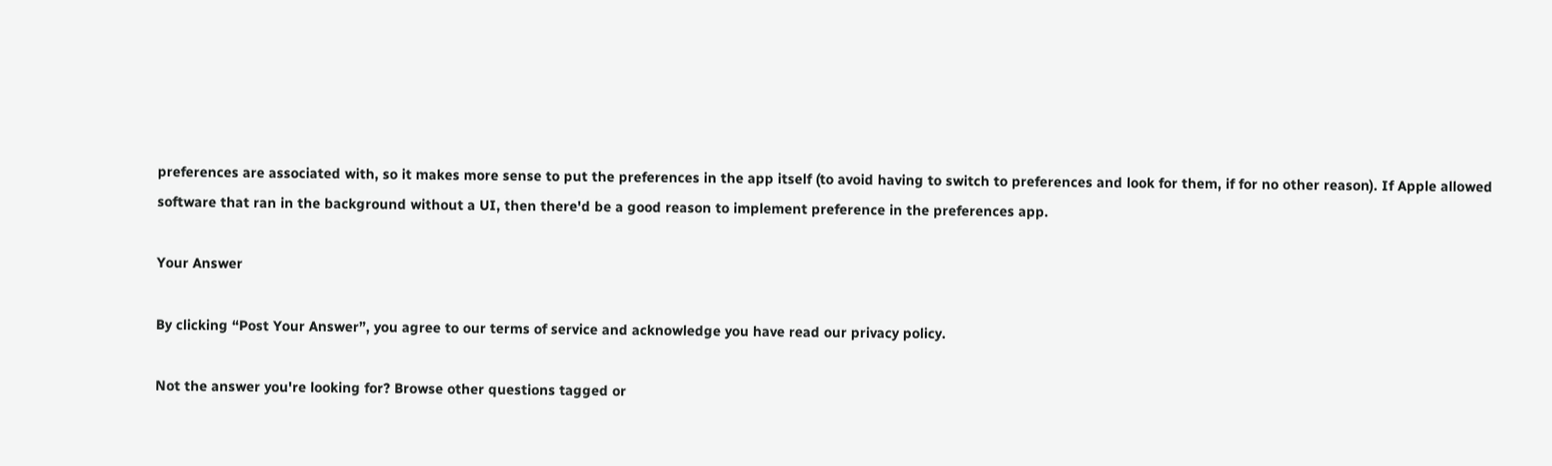preferences are associated with, so it makes more sense to put the preferences in the app itself (to avoid having to switch to preferences and look for them, if for no other reason). If Apple allowed software that ran in the background without a UI, then there'd be a good reason to implement preference in the preferences app.

Your Answer

By clicking “Post Your Answer”, you agree to our terms of service and acknowledge you have read our privacy policy.

Not the answer you're looking for? Browse other questions tagged or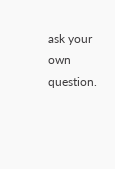ask your own question.